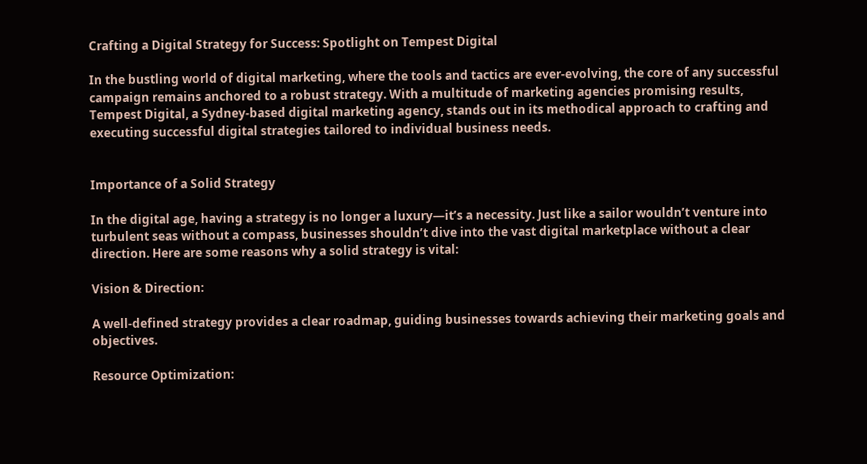Crafting a Digital Strategy for Success: Spotlight on Tempest Digital

In the bustling world of digital marketing, where the tools and tactics are ever-evolving, the core of any successful campaign remains anchored to a robust strategy. With a multitude of marketing agencies promising results, Tempest Digital, a Sydney-based digital marketing agency, stands out in its methodical approach to crafting and executing successful digital strategies tailored to individual business needs.


Importance of a Solid Strategy

In the digital age, having a strategy is no longer a luxury—it’s a necessity. Just like a sailor wouldn’t venture into turbulent seas without a compass, businesses shouldn’t dive into the vast digital marketplace without a clear direction. Here are some reasons why a solid strategy is vital:

Vision & Direction:

A well-defined strategy provides a clear roadmap, guiding businesses towards achieving their marketing goals and objectives.

Resource Optimization: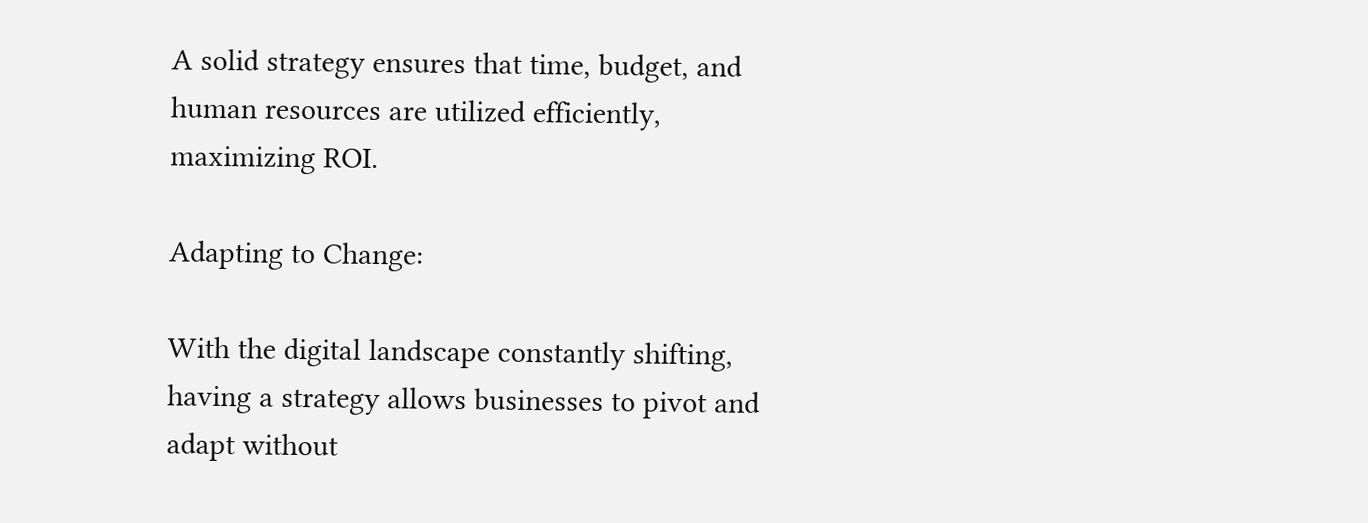A solid strategy ensures that time, budget, and human resources are utilized efficiently, maximizing ROI.

Adapting to Change:

With the digital landscape constantly shifting, having a strategy allows businesses to pivot and adapt without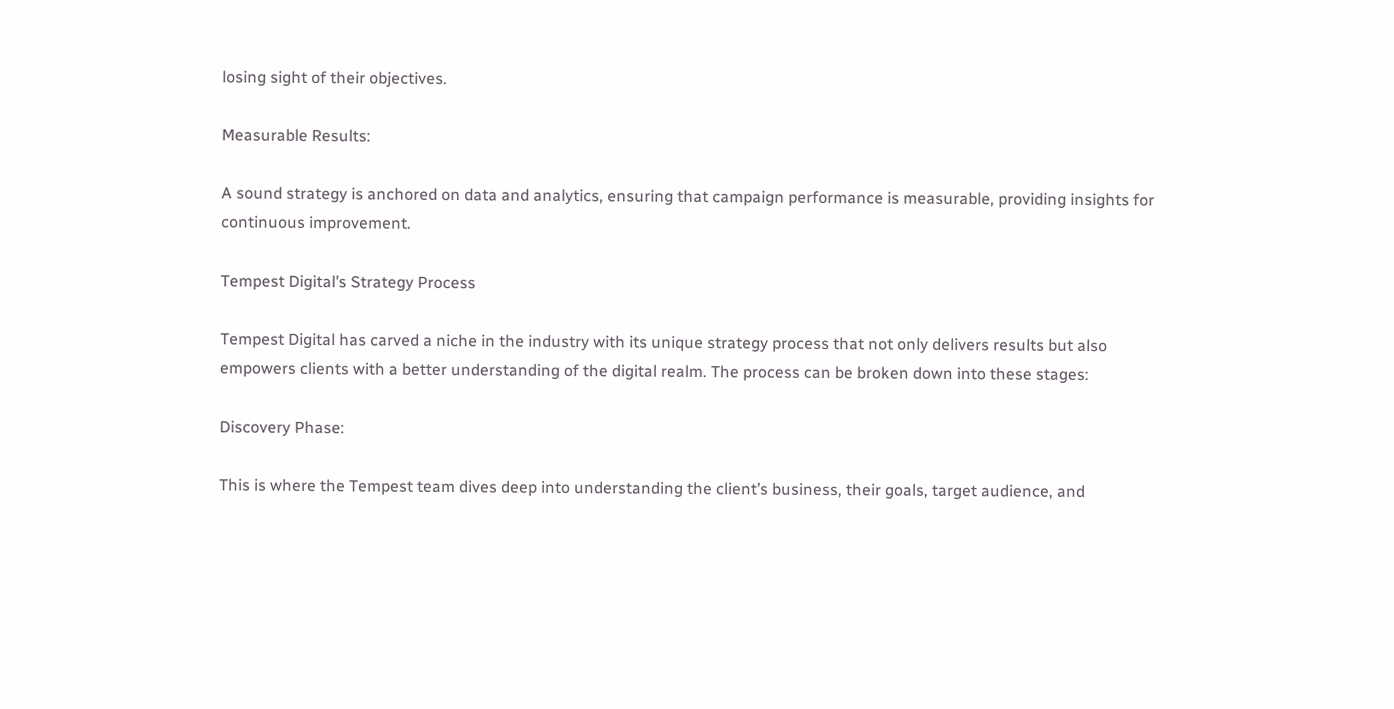losing sight of their objectives.

Measurable Results:

A sound strategy is anchored on data and analytics, ensuring that campaign performance is measurable, providing insights for continuous improvement.

Tempest Digital’s Strategy Process

Tempest Digital has carved a niche in the industry with its unique strategy process that not only delivers results but also empowers clients with a better understanding of the digital realm. The process can be broken down into these stages:

Discovery Phase:

This is where the Tempest team dives deep into understanding the client’s business, their goals, target audience, and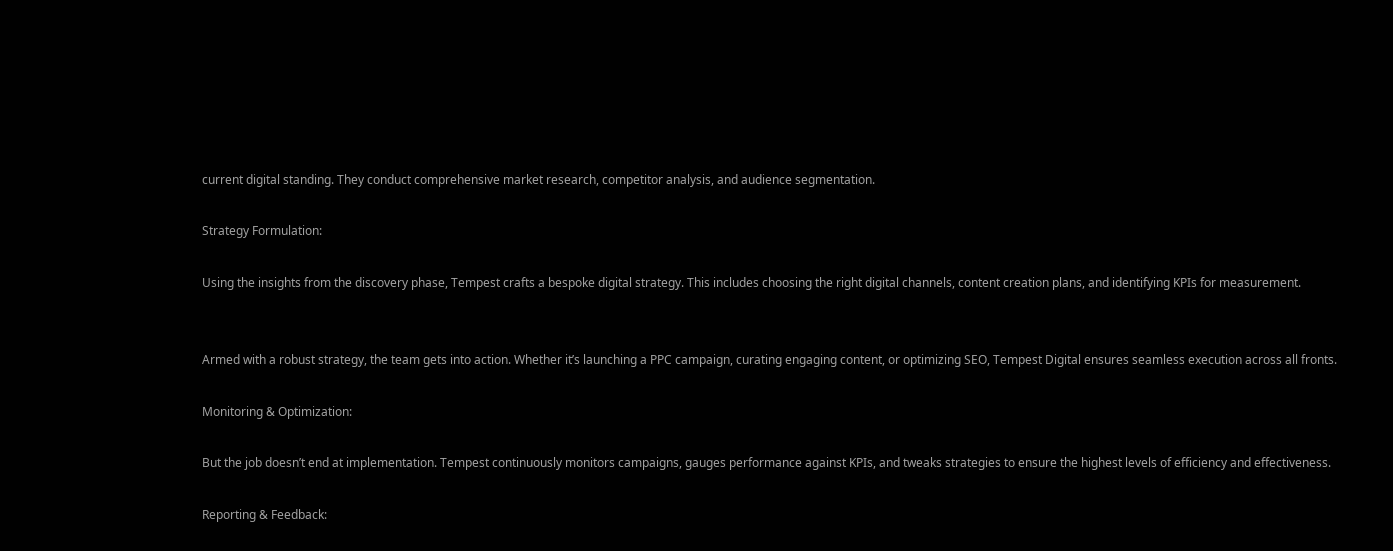current digital standing. They conduct comprehensive market research, competitor analysis, and audience segmentation.

Strategy Formulation:

Using the insights from the discovery phase, Tempest crafts a bespoke digital strategy. This includes choosing the right digital channels, content creation plans, and identifying KPIs for measurement.


Armed with a robust strategy, the team gets into action. Whether it’s launching a PPC campaign, curating engaging content, or optimizing SEO, Tempest Digital ensures seamless execution across all fronts.

Monitoring & Optimization:

But the job doesn’t end at implementation. Tempest continuously monitors campaigns, gauges performance against KPIs, and tweaks strategies to ensure the highest levels of efficiency and effectiveness.

Reporting & Feedback: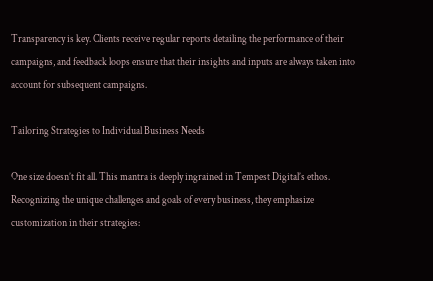Transparency is key. Clients receive regular reports detailing the performance of their campaigns, and feedback loops ensure that their insights and inputs are always taken into account for subsequent campaigns.

Tailoring Strategies to Individual Business Needs

One size doesn’t fit all. This mantra is deeply ingrained in Tempest Digital’s ethos. Recognizing the unique challenges and goals of every business, they emphasize customization in their strategies: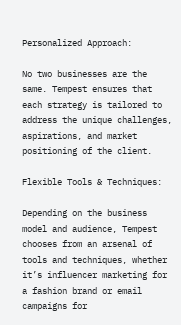Personalized Approach:

No two businesses are the same. Tempest ensures that each strategy is tailored to address the unique challenges, aspirations, and market positioning of the client.

Flexible Tools & Techniques:

Depending on the business model and audience, Tempest chooses from an arsenal of tools and techniques, whether it’s influencer marketing for a fashion brand or email campaigns for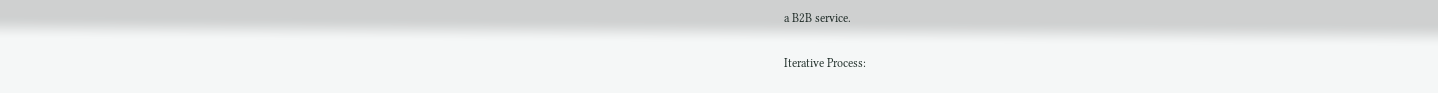a B2B service.

Iterative Process: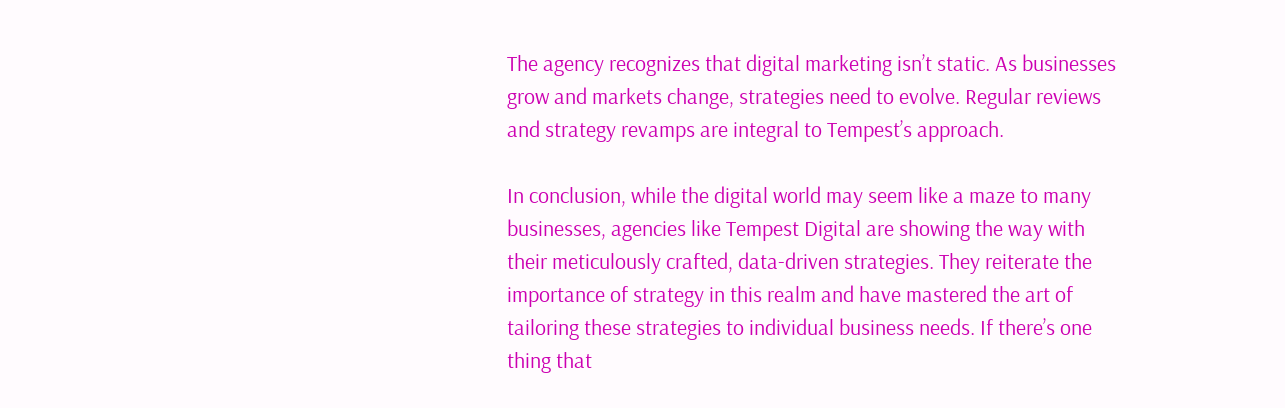The agency recognizes that digital marketing isn’t static. As businesses grow and markets change, strategies need to evolve. Regular reviews and strategy revamps are integral to Tempest’s approach.

In conclusion, while the digital world may seem like a maze to many businesses, agencies like Tempest Digital are showing the way with their meticulously crafted, data-driven strategies. They reiterate the importance of strategy in this realm and have mastered the art of tailoring these strategies to individual business needs. If there’s one thing that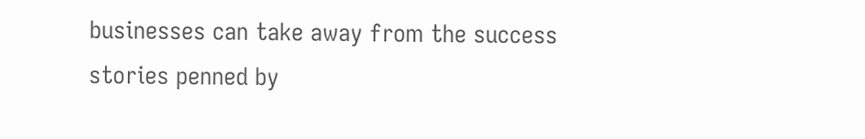businesses can take away from the success stories penned by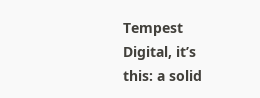Tempest Digital, it’s this: a solid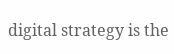digital strategy is the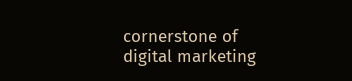cornerstone of digital marketing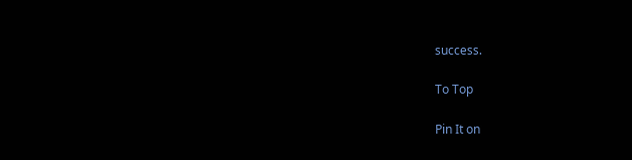success.

To Top

Pin It on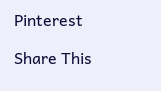Pinterest

Share This